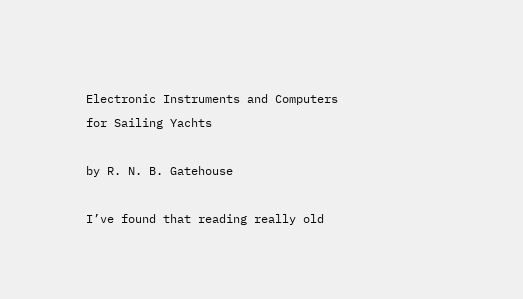Electronic Instruments and Computers for Sailing Yachts

by R. N. B. Gatehouse

I’ve found that reading really old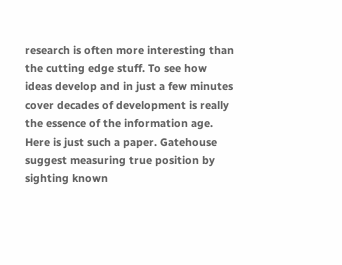research is often more interesting than the cutting edge stuff. To see how ideas develop and in just a few minutes cover decades of development is really the essence of the information age. Here is just such a paper. Gatehouse suggest measuring true position by sighting known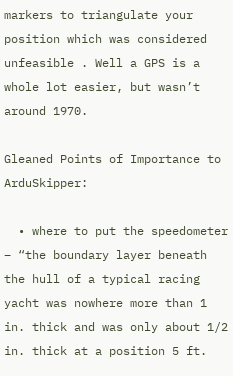markers to triangulate your position which was considered unfeasible . Well a GPS is a whole lot easier, but wasn’t around 1970.

Gleaned Points of Importance to ArduSkipper:

  • where to put the speedometer – “the boundary layer beneath the hull of a typical racing yacht was nowhere more than 1 in. thick and was only about 1/2 in. thick at a position 5 ft.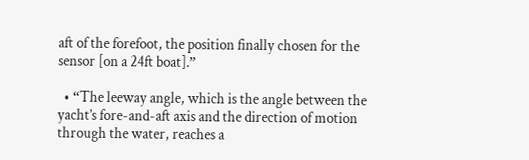aft of the forefoot, the position finally chosen for the sensor [on a 24ft boat].”

  • “The leeway angle, which is the angle between the yacht’s fore-and-aft axis and the direction of motion through the water, reaches a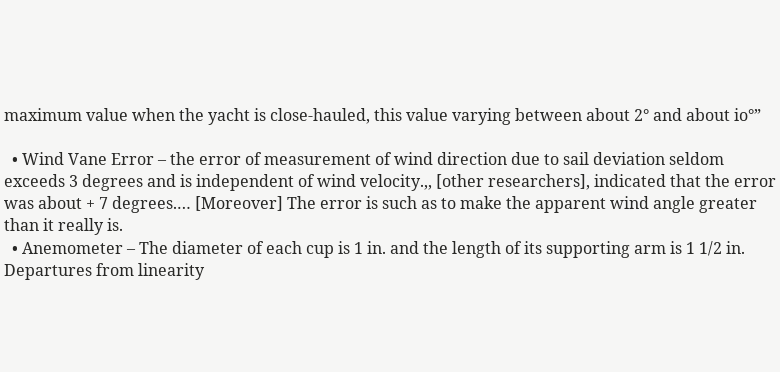maximum value when the yacht is close-hauled, this value varying between about 2° and about io°”

  • Wind Vane Error – the error of measurement of wind direction due to sail deviation seldom exceeds 3 degrees and is independent of wind velocity.,, [other researchers], indicated that the error was about + 7 degrees.… [Moreover] The error is such as to make the apparent wind angle greater than it really is.
  • Anemometer – The diameter of each cup is 1 in. and the length of its supporting arm is 1 1/2 in. Departures from linearity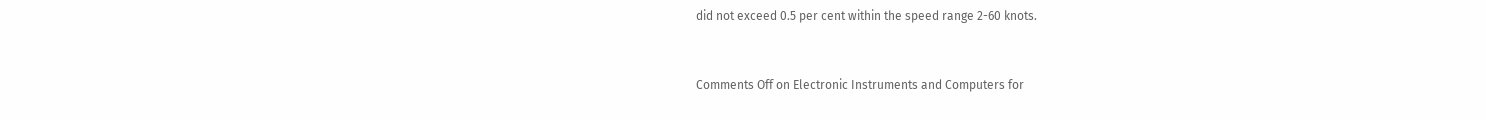did not exceed 0.5 per cent within the speed range 2-60 knots.


Comments Off on Electronic Instruments and Computers for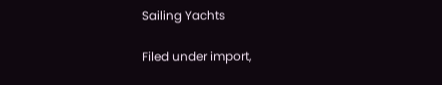Sailing Yachts

Filed under import,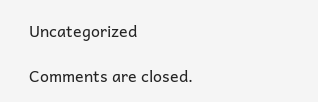Uncategorized

Comments are closed.